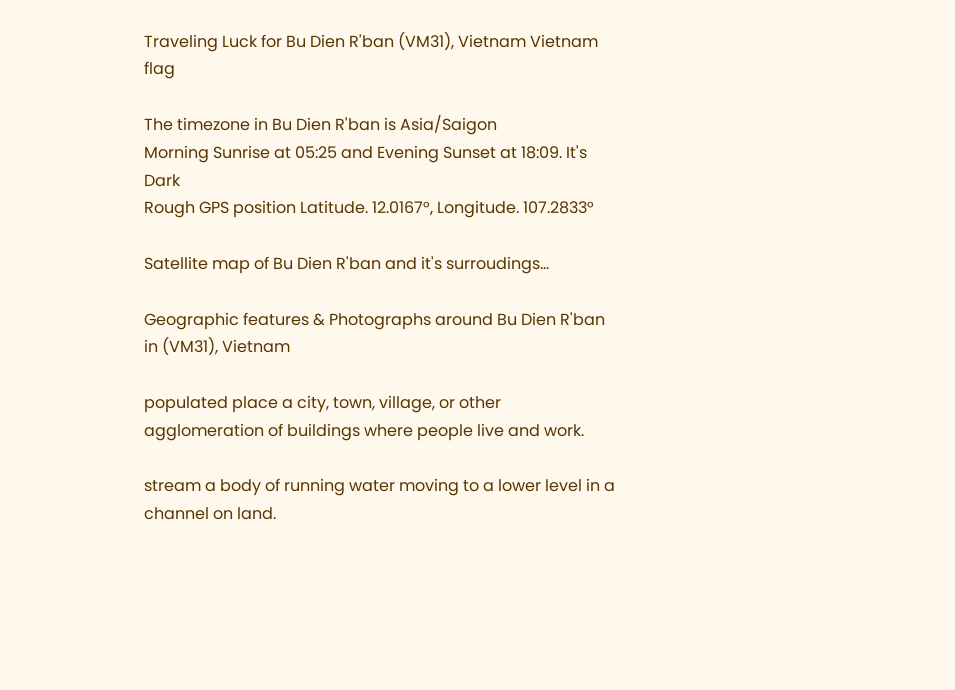Traveling Luck for Bu Dien R'ban (VM31), Vietnam Vietnam flag

The timezone in Bu Dien R'ban is Asia/Saigon
Morning Sunrise at 05:25 and Evening Sunset at 18:09. It's Dark
Rough GPS position Latitude. 12.0167°, Longitude. 107.2833°

Satellite map of Bu Dien R'ban and it's surroudings...

Geographic features & Photographs around Bu Dien R'ban in (VM31), Vietnam

populated place a city, town, village, or other agglomeration of buildings where people live and work.

stream a body of running water moving to a lower level in a channel on land.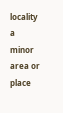locality a minor area or place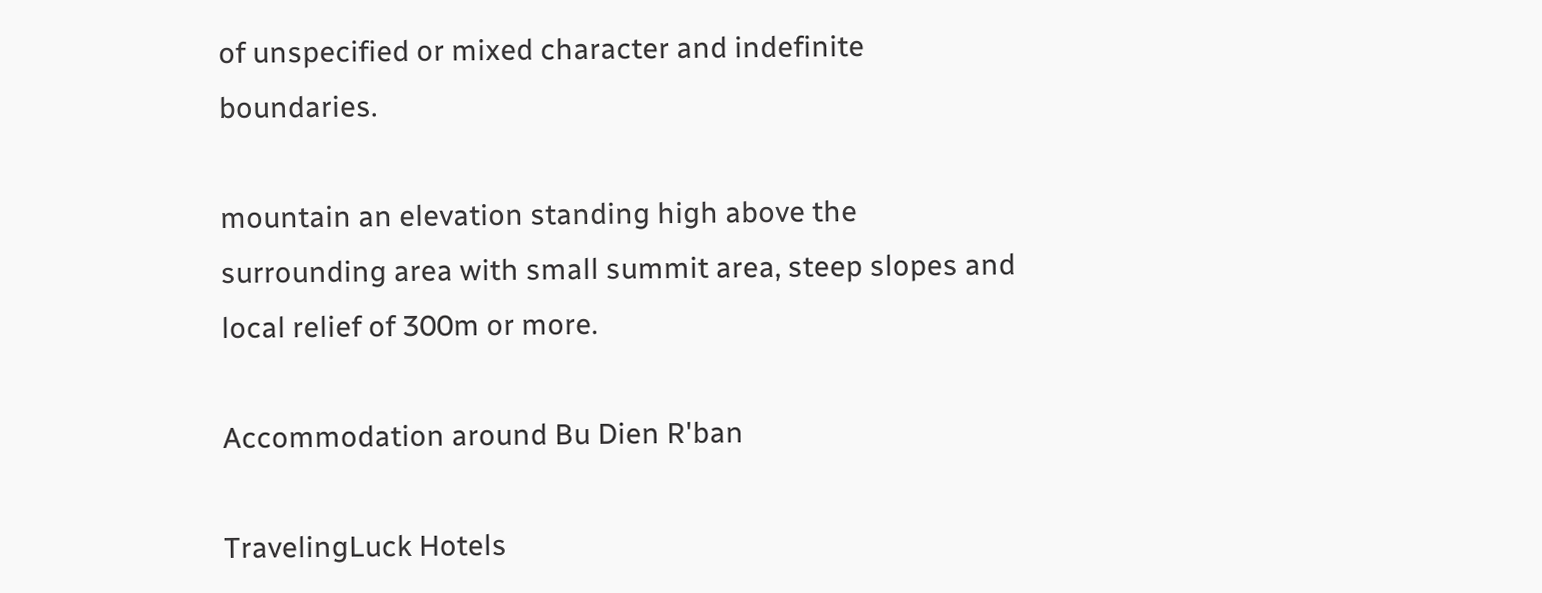of unspecified or mixed character and indefinite boundaries.

mountain an elevation standing high above the surrounding area with small summit area, steep slopes and local relief of 300m or more.

Accommodation around Bu Dien R'ban

TravelingLuck Hotels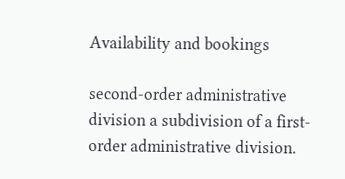Availability and bookings

second-order administrative division a subdivision of a first-order administrative division.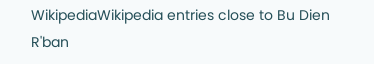WikipediaWikipedia entries close to Bu Dien R'ban